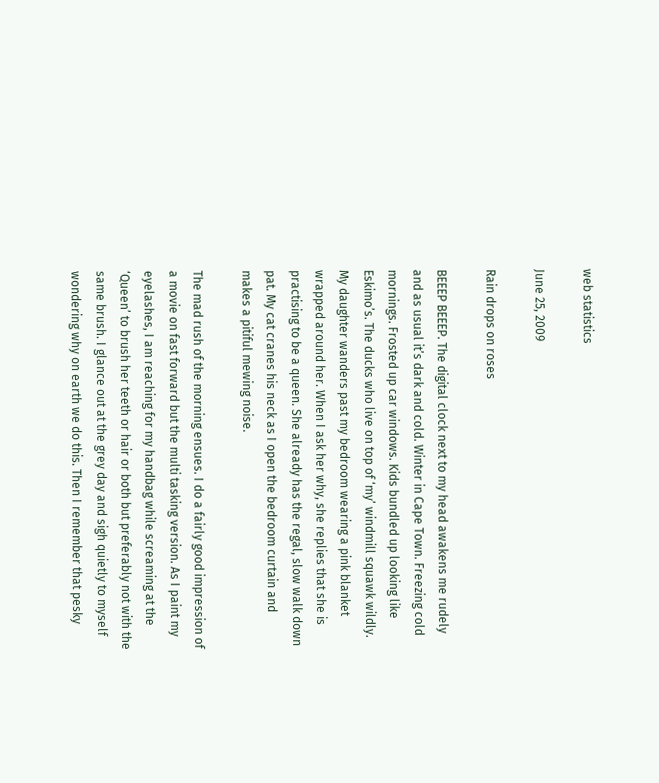web statistics

June 25, 2009

Rain drops on roses

BEEEP BEEEP. The digital clock next to my head awakens me rudely and as usual it’s dark and cold. Winter in Cape Town. Freezing cold mornings. Frosted up car windows. Kids bundled up looking like Eskimo’s. The ducks who live on top of ‘my’ windmill squawk wildly. My daughter wanders past my bedroom wearing a pink blanket wrapped around her. When I ask her why, she replies that she is practising to be a queen. She already has the regal, slow walk down pat. My cat cranes his neck as I open the bedroom curtain and makes a pitiful mewing noise.

The mad rush of the morning ensues. I do a fairly good impression of a movie on fast forward but the multi tasking version. As I paint my eyelashes, I am reaching for my handbag while screaming at the ‘Queen’ to brush her teeth or hair or both but preferably not with the same brush. I glance out at the grey day and sigh quietly to myself wondering why on earth we do this. Then I remember that pesky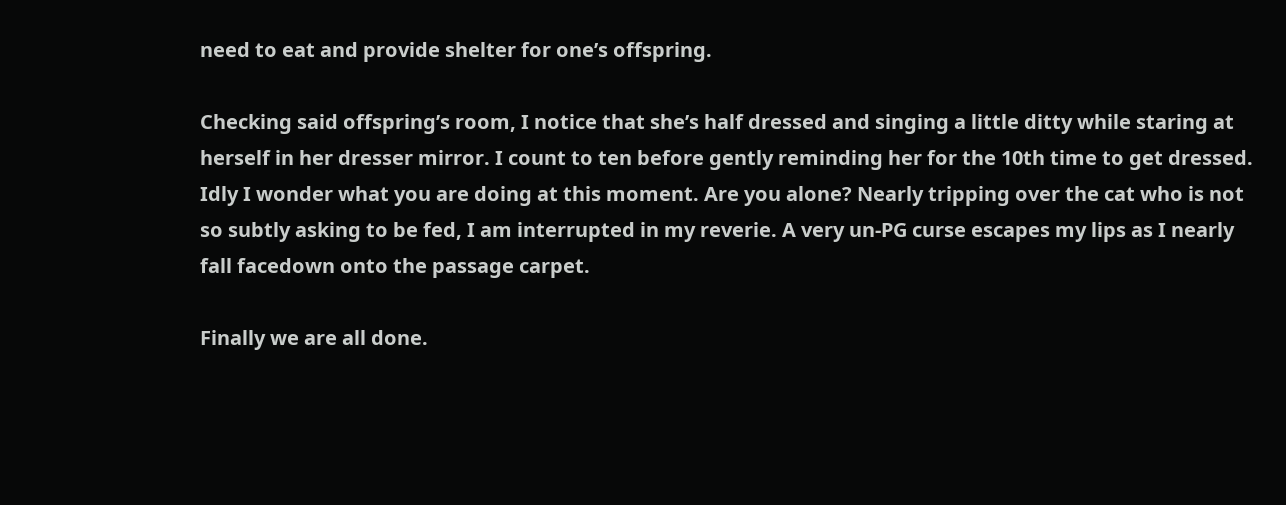need to eat and provide shelter for one’s offspring.

Checking said offspring’s room, I notice that she’s half dressed and singing a little ditty while staring at herself in her dresser mirror. I count to ten before gently reminding her for the 10th time to get dressed. Idly I wonder what you are doing at this moment. Are you alone? Nearly tripping over the cat who is not so subtly asking to be fed, I am interrupted in my reverie. A very un-PG curse escapes my lips as I nearly fall facedown onto the passage carpet.

Finally we are all done.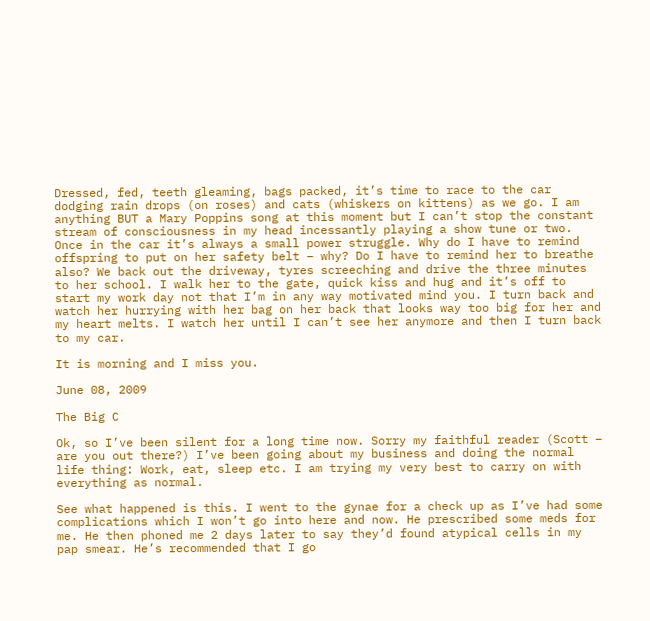Dressed, fed, teeth gleaming, bags packed, it’s time to race to the car dodging rain drops (on roses) and cats (whiskers on kittens) as we go. I am anything BUT a Mary Poppins song at this moment but I can’t stop the constant stream of consciousness in my head incessantly playing a show tune or two.
Once in the car it’s always a small power struggle. Why do I have to remind offspring to put on her safety belt – why? Do I have to remind her to breathe also? We back out the driveway, tyres screeching and drive the three minutes to her school. I walk her to the gate, quick kiss and hug and it’s off to start my work day not that I’m in any way motivated mind you. I turn back and watch her hurrying with her bag on her back that looks way too big for her and my heart melts. I watch her until I can’t see her anymore and then I turn back to my car.

It is morning and I miss you.

June 08, 2009

The Big C

Ok, so I’ve been silent for a long time now. Sorry my faithful reader (Scott – are you out there?) I’ve been going about my business and doing the normal life thing: Work, eat, sleep etc. I am trying my very best to carry on with everything as normal.

See what happened is this. I went to the gynae for a check up as I’ve had some complications which I won’t go into here and now. He prescribed some meds for me. He then phoned me 2 days later to say they’d found atypical cells in my pap smear. He’s recommended that I go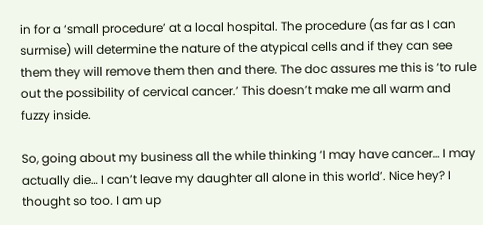in for a ‘small procedure’ at a local hospital. The procedure (as far as I can surmise) will determine the nature of the atypical cells and if they can see them they will remove them then and there. The doc assures me this is ‘to rule out the possibility of cervical cancer.’ This doesn’t make me all warm and fuzzy inside.

So, going about my business all the while thinking ‘I may have cancer… I may actually die… I can’t leave my daughter all alone in this world’. Nice hey? I thought so too. I am up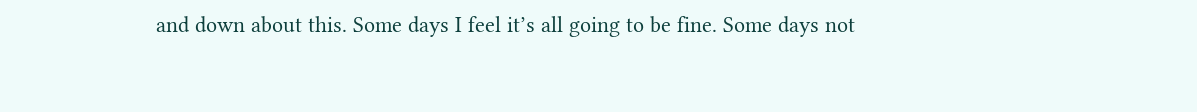and down about this. Some days I feel it’s all going to be fine. Some days not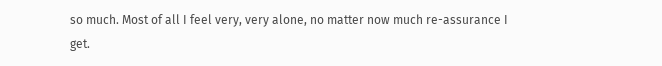so much. Most of all I feel very, very alone, no matter now much re-assurance I get.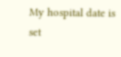My hospital date is set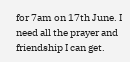for 7am on 17th June. I need all the prayer and friendship I can get.